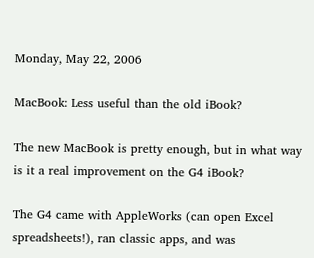Monday, May 22, 2006

MacBook: Less useful than the old iBook?

The new MacBook is pretty enough, but in what way is it a real improvement on the G4 iBook?

The G4 came with AppleWorks (can open Excel spreadsheets!), ran classic apps, and was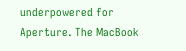underpowered for Aperture. The MacBook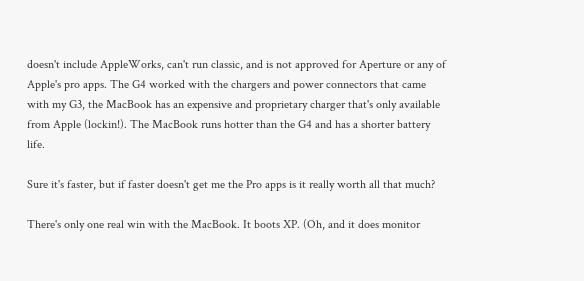doesn't include AppleWorks, can't run classic, and is not approved for Aperture or any of Apple's pro apps. The G4 worked with the chargers and power connectors that came with my G3, the MacBook has an expensive and proprietary charger that's only available from Apple (lockin!). The MacBook runs hotter than the G4 and has a shorter battery life.

Sure it's faster, but if faster doesn't get me the Pro apps is it really worth all that much?

There's only one real win with the MacBook. It boots XP. (Oh, and it does monitor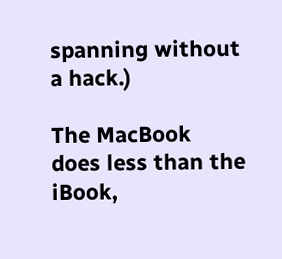spanning without a hack.)

The MacBook does less than the iBook,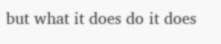but what it does do it does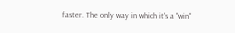faster. The only way in which it's a "win"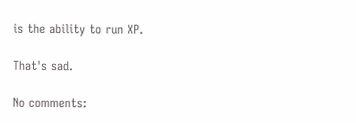is the ability to run XP.

That's sad.

No comments: